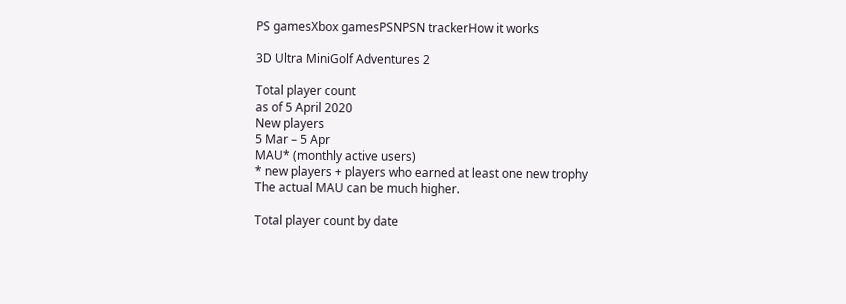PS gamesXbox gamesPSNPSN trackerHow it works

3D Ultra MiniGolf Adventures 2

Total player count
as of 5 April 2020
New players
5 Mar – 5 Apr
MAU* (monthly active users)
* new players + players who earned at least one new trophy
The actual MAU can be much higher.

Total player count by date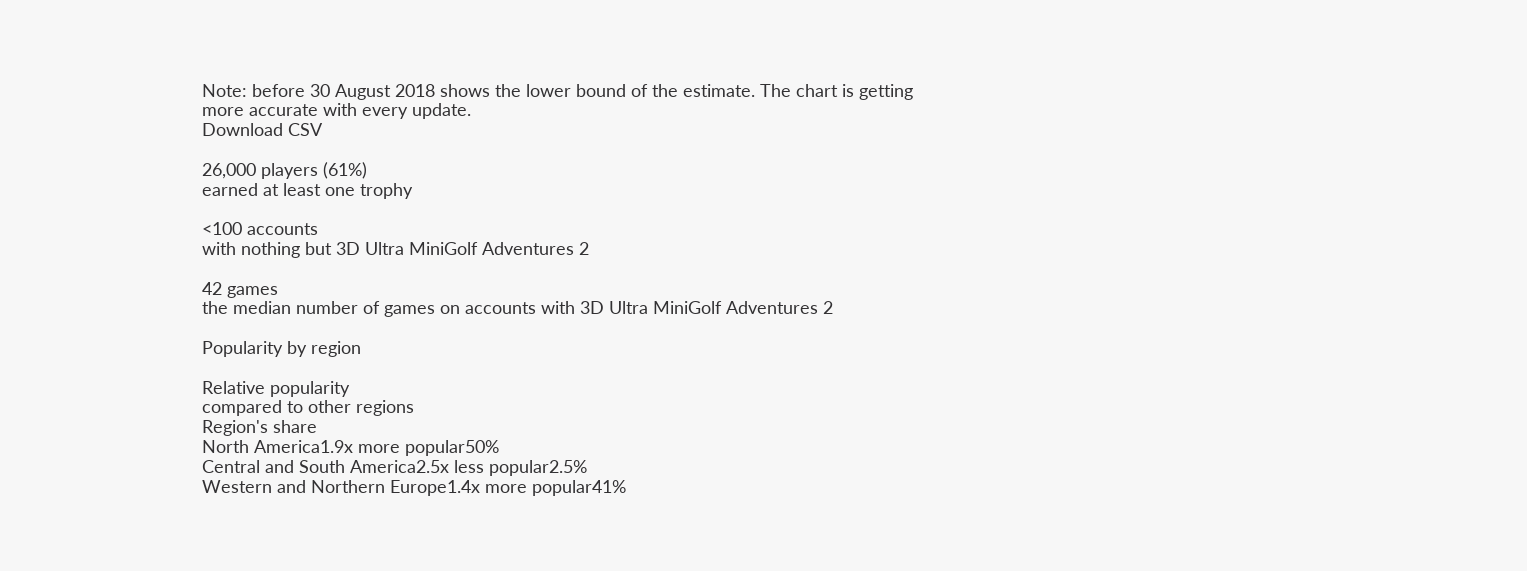Note: before 30 August 2018 shows the lower bound of the estimate. The chart is getting more accurate with every update.
Download CSV

26,000 players (61%)
earned at least one trophy

<100 accounts
with nothing but 3D Ultra MiniGolf Adventures 2

42 games
the median number of games on accounts with 3D Ultra MiniGolf Adventures 2

Popularity by region

Relative popularity
compared to other regions
Region's share
North America1.9x more popular50%
Central and South America2.5x less popular2.5%
Western and Northern Europe1.4x more popular41%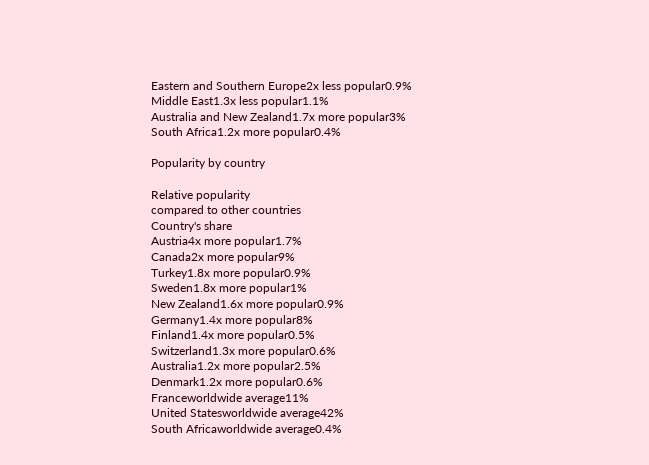Eastern and Southern Europe2x less popular0.9%
Middle East1.3x less popular1.1%
Australia and New Zealand1.7x more popular3%
South Africa1.2x more popular0.4%

Popularity by country

Relative popularity
compared to other countries
Country's share
Austria4x more popular1.7%
Canada2x more popular9%
Turkey1.8x more popular0.9%
Sweden1.8x more popular1%
New Zealand1.6x more popular0.9%
Germany1.4x more popular8%
Finland1.4x more popular0.5%
Switzerland1.3x more popular0.6%
Australia1.2x more popular2.5%
Denmark1.2x more popular0.6%
Franceworldwide average11%
United Statesworldwide average42%
South Africaworldwide average0.4%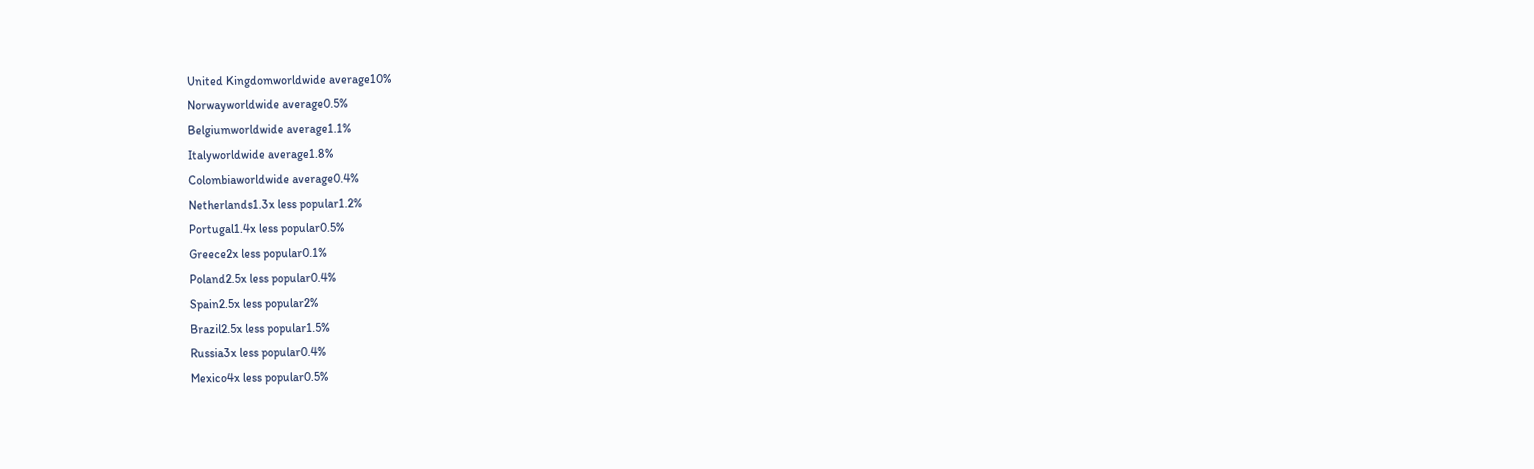United Kingdomworldwide average10%
Norwayworldwide average0.5%
Belgiumworldwide average1.1%
Italyworldwide average1.8%
Colombiaworldwide average0.4%
Netherlands1.3x less popular1.2%
Portugal1.4x less popular0.5%
Greece2x less popular0.1%
Poland2.5x less popular0.4%
Spain2.5x less popular2%
Brazil2.5x less popular1.5%
Russia3x less popular0.4%
Mexico4x less popular0.5%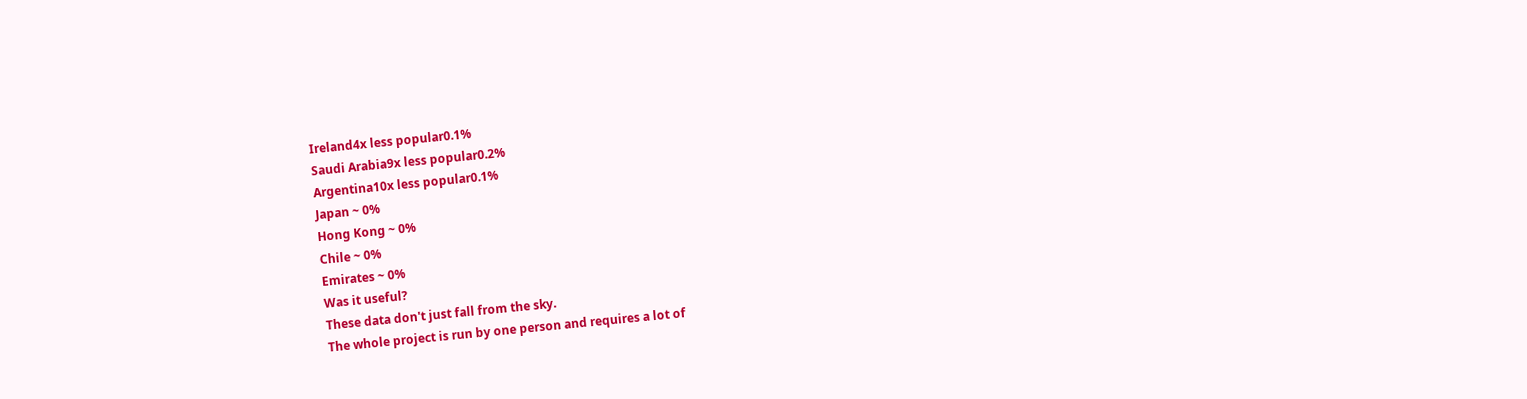Ireland4x less popular0.1%
Saudi Arabia9x less popular0.2%
Argentina10x less popular0.1%
Japan ~ 0%
Hong Kong ~ 0%
Chile ~ 0%
Emirates ~ 0%
Was it useful?
These data don't just fall from the sky.
The whole project is run by one person and requires a lot of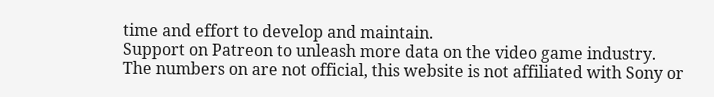time and effort to develop and maintain.
Support on Patreon to unleash more data on the video game industry.
The numbers on are not official, this website is not affiliated with Sony or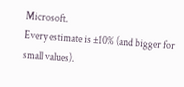Microsoft.
Every estimate is ±10% (and bigger for small values).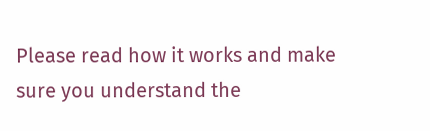Please read how it works and make sure you understand the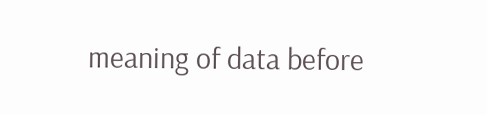meaning of data before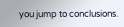you jump to conclusions.